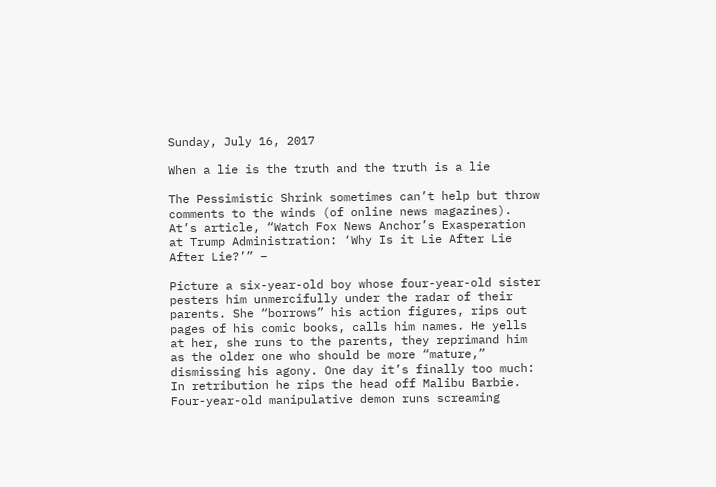Sunday, July 16, 2017

When a lie is the truth and the truth is a lie

The Pessimistic Shrink sometimes can’t help but throw comments to the winds (of online news magazines). At’s article, “Watch Fox News Anchor’s Exasperation at Trump Administration: ‘Why Is it Lie After Lie After Lie?’” –

Picture a six-year-old boy whose four-year-old sister pesters him unmercifully under the radar of their parents. She “borrows” his action figures, rips out pages of his comic books, calls him names. He yells at her, she runs to the parents, they reprimand him as the older one who should be more “mature,” dismissing his agony. One day it’s finally too much: In retribution he rips the head off Malibu Barbie. Four-year-old manipulative demon runs screaming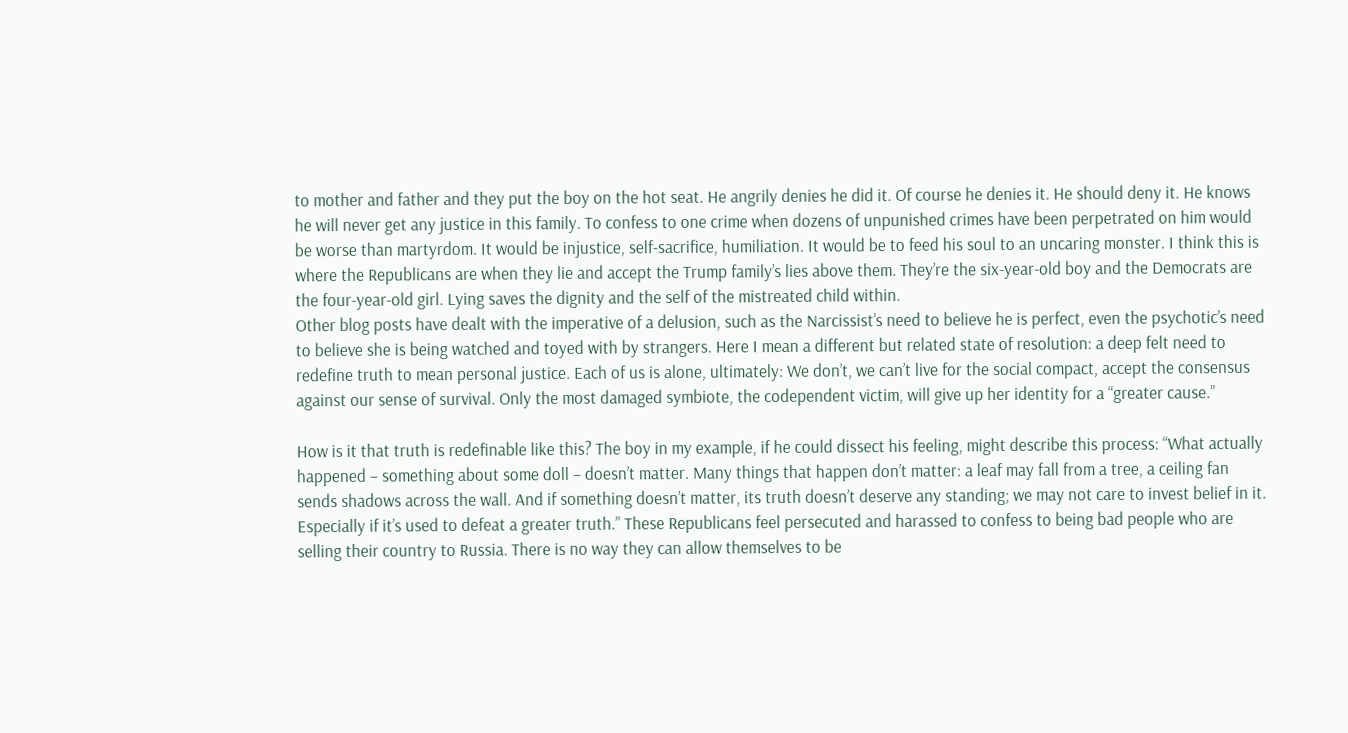to mother and father and they put the boy on the hot seat. He angrily denies he did it. Of course he denies it. He should deny it. He knows he will never get any justice in this family. To confess to one crime when dozens of unpunished crimes have been perpetrated on him would be worse than martyrdom. It would be injustice, self-sacrifice, humiliation. It would be to feed his soul to an uncaring monster. I think this is where the Republicans are when they lie and accept the Trump family’s lies above them. They’re the six-year-old boy and the Democrats are the four-year-old girl. Lying saves the dignity and the self of the mistreated child within.
Other blog posts have dealt with the imperative of a delusion, such as the Narcissist’s need to believe he is perfect, even the psychotic’s need to believe she is being watched and toyed with by strangers. Here I mean a different but related state of resolution: a deep felt need to redefine truth to mean personal justice. Each of us is alone, ultimately: We don’t, we can’t live for the social compact, accept the consensus against our sense of survival. Only the most damaged symbiote, the codependent victim, will give up her identity for a “greater cause.”

How is it that truth is redefinable like this? The boy in my example, if he could dissect his feeling, might describe this process: “What actually happened – something about some doll – doesn’t matter. Many things that happen don’t matter: a leaf may fall from a tree, a ceiling fan sends shadows across the wall. And if something doesn’t matter, its truth doesn’t deserve any standing; we may not care to invest belief in it. Especially if it’s used to defeat a greater truth.” These Republicans feel persecuted and harassed to confess to being bad people who are selling their country to Russia. There is no way they can allow themselves to be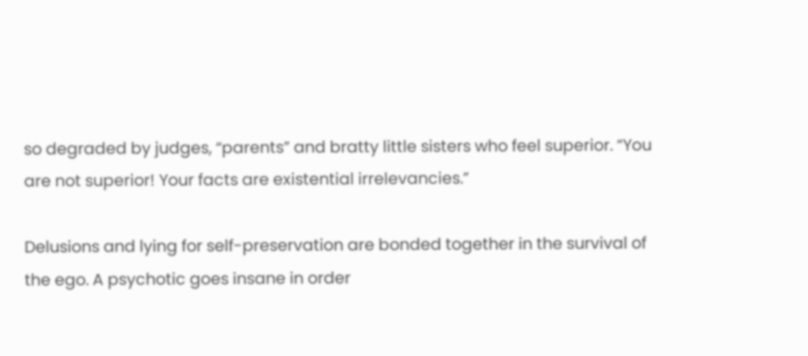so degraded by judges, “parents” and bratty little sisters who feel superior. “You are not superior! Your facts are existential irrelevancies.”

Delusions and lying for self-preservation are bonded together in the survival of the ego. A psychotic goes insane in order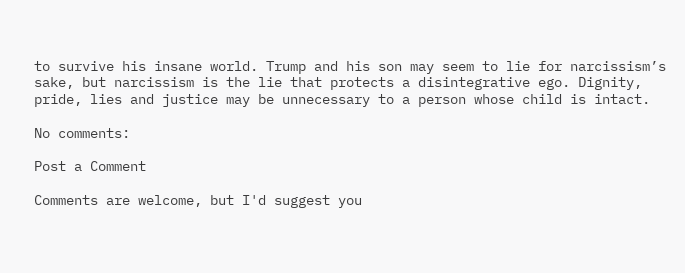to survive his insane world. Trump and his son may seem to lie for narcissism’s sake, but narcissism is the lie that protects a disintegrative ego. Dignity, pride, lies and justice may be unnecessary to a person whose child is intact.

No comments:

Post a Comment

Comments are welcome, but I'd suggest you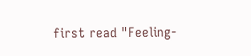first read "Feeling-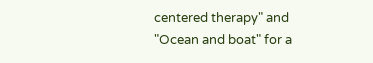centered therapy" and "Ocean and boat" for a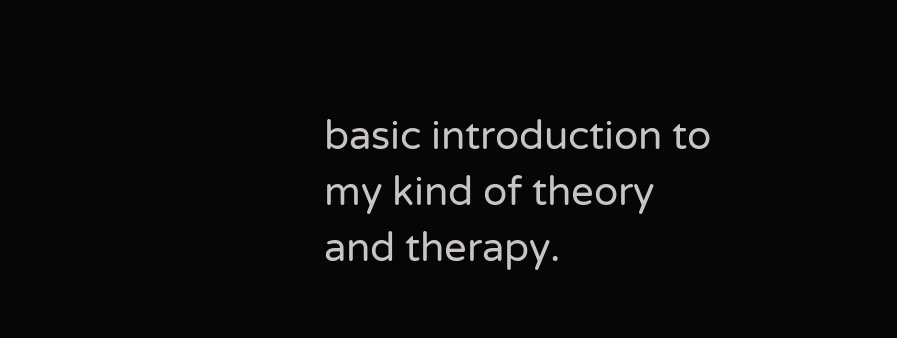basic introduction to my kind of theory and therapy.